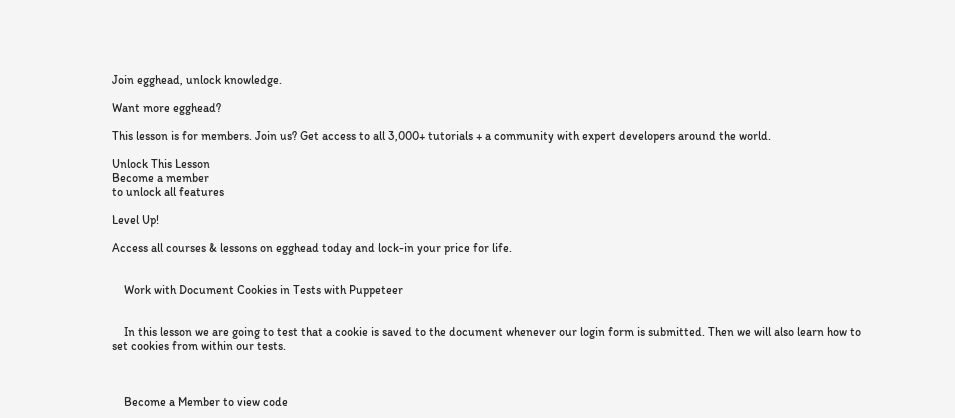Join egghead, unlock knowledge.

Want more egghead?

This lesson is for members. Join us? Get access to all 3,000+ tutorials + a community with expert developers around the world.

Unlock This Lesson
Become a member
to unlock all features

Level Up!

Access all courses & lessons on egghead today and lock-in your price for life.


    Work with Document Cookies in Tests with Puppeteer


    In this lesson we are going to test that a cookie is saved to the document whenever our login form is submitted. Then we will also learn how to set cookies from within our tests.



    Become a Member to view code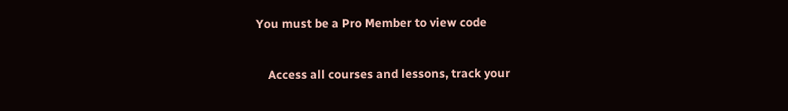You must be a Pro Member to view code

    Access all courses and lessons, track your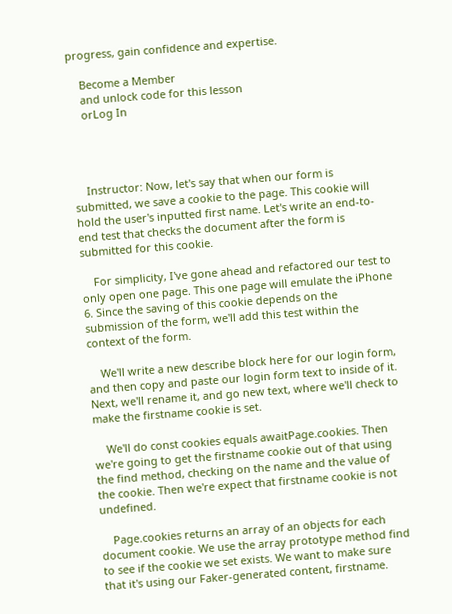progress, gain confidence and expertise.

    Become a Member
    and unlock code for this lesson
    orLog In




    Instructor: Now, let's say that when our form is submitted, we save a cookie to the page. This cookie will hold the user's inputted first name. Let's write an end-to-end test that checks the document after the form is submitted for this cookie.

    For simplicity, I've gone ahead and refactored our test to only open one page. This one page will emulate the iPhone 6. Since the saving of this cookie depends on the submission of the form, we'll add this test within the context of the form.

    We'll write a new describe block here for our login form, and then copy and paste our login form text to inside of it. Next, we'll rename it, and go new text, where we'll check to make the firstname cookie is set.

    We'll do const cookies equals awaitPage.cookies. Then we're going to get the firstname cookie out of that using the find method, checking on the name and the value of the cookie. Then we're expect that firstname cookie is not undefined.

    Page.cookies returns an array of an objects for each document cookie. We use the array prototype method find to see if the cookie we set exists. We want to make sure that it's using our Faker-generated content, firstname.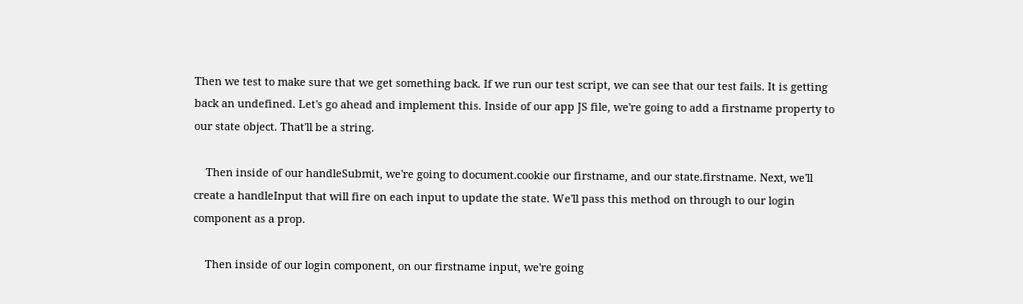Then we test to make sure that we get something back. If we run our test script, we can see that our test fails. It is getting back an undefined. Let's go ahead and implement this. Inside of our app JS file, we're going to add a firstname property to our state object. That'll be a string.

    Then inside of our handleSubmit, we're going to document.cookie our firstname, and our state.firstname. Next, we'll create a handleInput that will fire on each input to update the state. We'll pass this method on through to our login component as a prop.

    Then inside of our login component, on our firstname input, we're going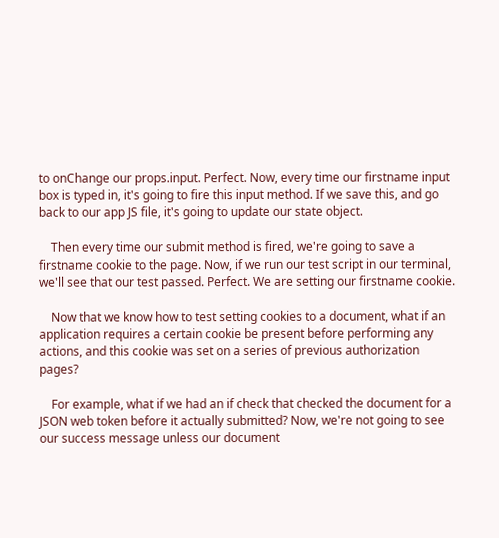to onChange our props.input. Perfect. Now, every time our firstname input box is typed in, it's going to fire this input method. If we save this, and go back to our app JS file, it's going to update our state object.

    Then every time our submit method is fired, we're going to save a firstname cookie to the page. Now, if we run our test script in our terminal, we'll see that our test passed. Perfect. We are setting our firstname cookie.

    Now that we know how to test setting cookies to a document, what if an application requires a certain cookie be present before performing any actions, and this cookie was set on a series of previous authorization pages?

    For example, what if we had an if check that checked the document for a JSON web token before it actually submitted? Now, we're not going to see our success message unless our document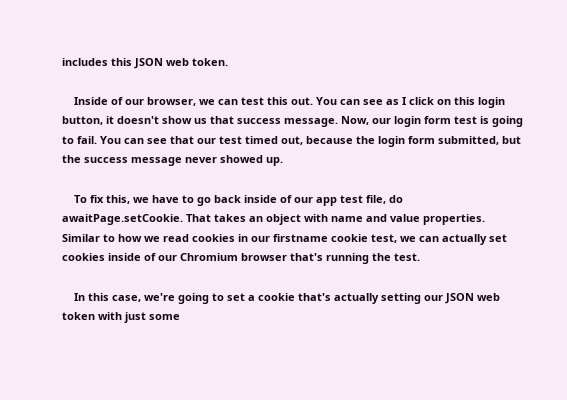includes this JSON web token.

    Inside of our browser, we can test this out. You can see as I click on this login button, it doesn't show us that success message. Now, our login form test is going to fail. You can see that our test timed out, because the login form submitted, but the success message never showed up.

    To fix this, we have to go back inside of our app test file, do awaitPage.setCookie. That takes an object with name and value properties. Similar to how we read cookies in our firstname cookie test, we can actually set cookies inside of our Chromium browser that's running the test.

    In this case, we're going to set a cookie that's actually setting our JSON web token with just some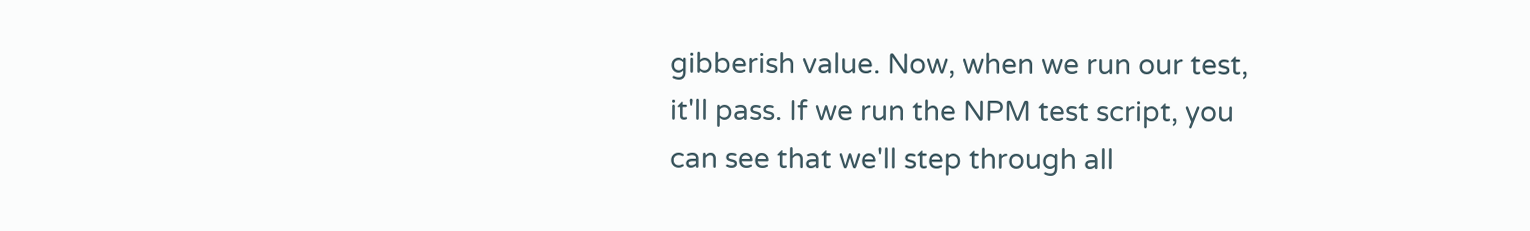gibberish value. Now, when we run our test, it'll pass. If we run the NPM test script, you can see that we'll step through all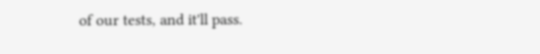of our tests, and it'll pass.